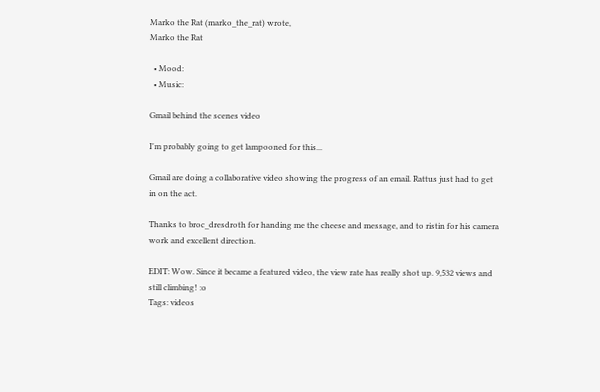Marko the Rat (marko_the_rat) wrote,
Marko the Rat

  • Mood:
  • Music:

Gmail behind the scenes video

I'm probably going to get lampooned for this...

Gmail are doing a collaborative video showing the progress of an email. Rattus just had to get in on the act.

Thanks to broc_dresdroth for handing me the cheese and message, and to ristin for his camera work and excellent direction.

EDIT: Wow. Since it became a featured video, the view rate has really shot up. 9,532 views and still climbing! :o
Tags: videos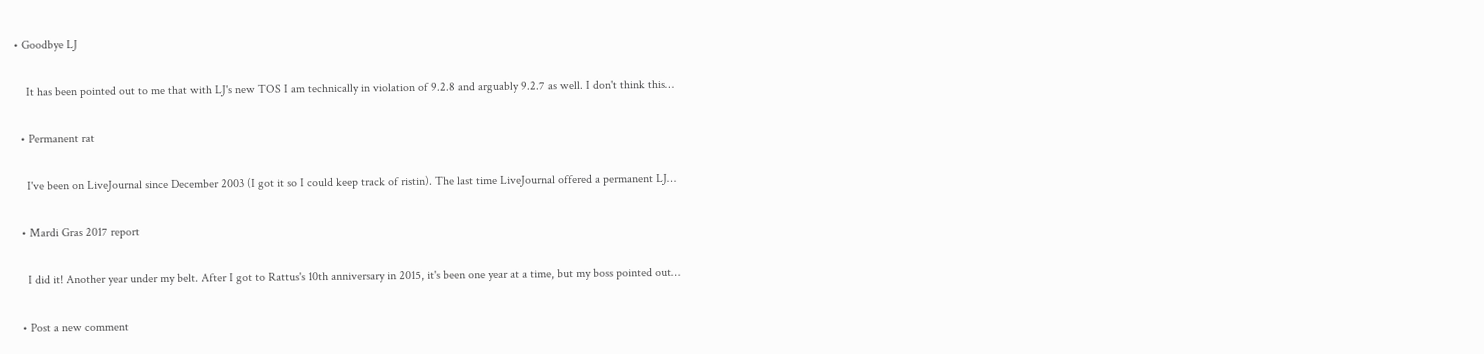• Goodbye LJ

    It has been pointed out to me that with LJ's new TOS I am technically in violation of 9.2.8 and arguably 9.2.7 as well. I don't think this…

  • Permanent rat

    I've been on LiveJournal since December 2003 (I got it so I could keep track of ristin). The last time LiveJournal offered a permanent LJ…

  • Mardi Gras 2017 report

    I did it! Another year under my belt. After I got to Rattus's 10th anniversary in 2015, it's been one year at a time, but my boss pointed out…

  • Post a new comment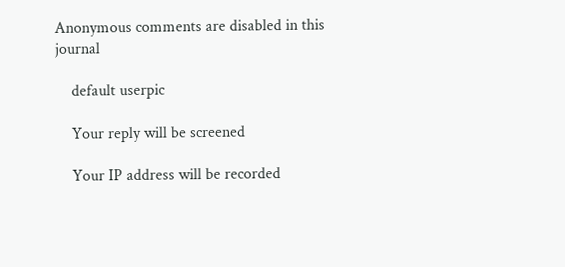Anonymous comments are disabled in this journal

    default userpic

    Your reply will be screened

    Your IP address will be recorded